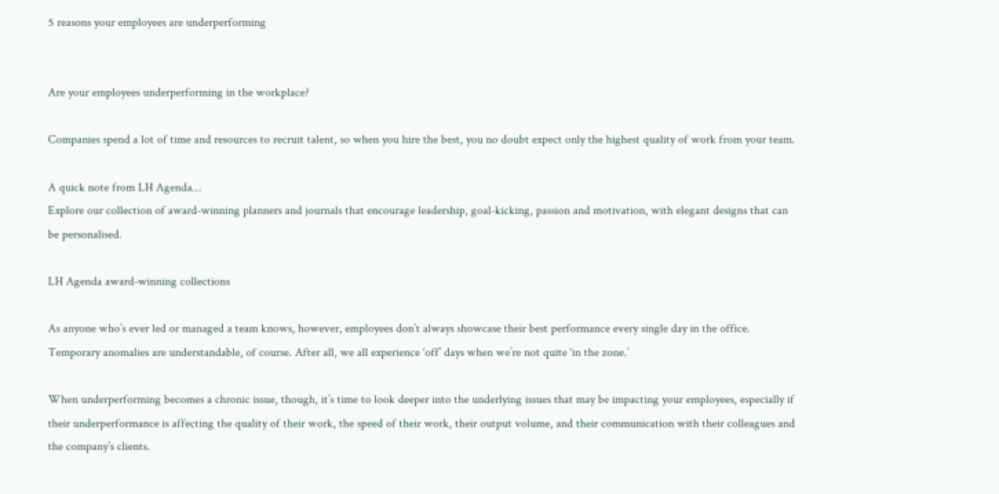5 reasons your employees are underperforming


Are your employees underperforming in the workplace?

Companies spend a lot of time and resources to recruit talent, so when you hire the best, you no doubt expect only the highest quality of work from your team.

A quick note from LH Agenda…
Explore our collection of award-winning planners and journals that encourage leadership, goal-kicking, passion and motivation, with elegant designs that can be personalised.

LH Agenda award-winning collections

As anyone who’s ever led or managed a team knows, however, employees don’t always showcase their best performance every single day in the office. Temporary anomalies are understandable, of course. After all, we all experience ‘off’ days when we’re not quite ‘in the zone.’

When underperforming becomes a chronic issue, though, it’s time to look deeper into the underlying issues that may be impacting your employees, especially if their underperformance is affecting the quality of their work, the speed of their work, their output volume, and their communication with their colleagues and the company’s clients.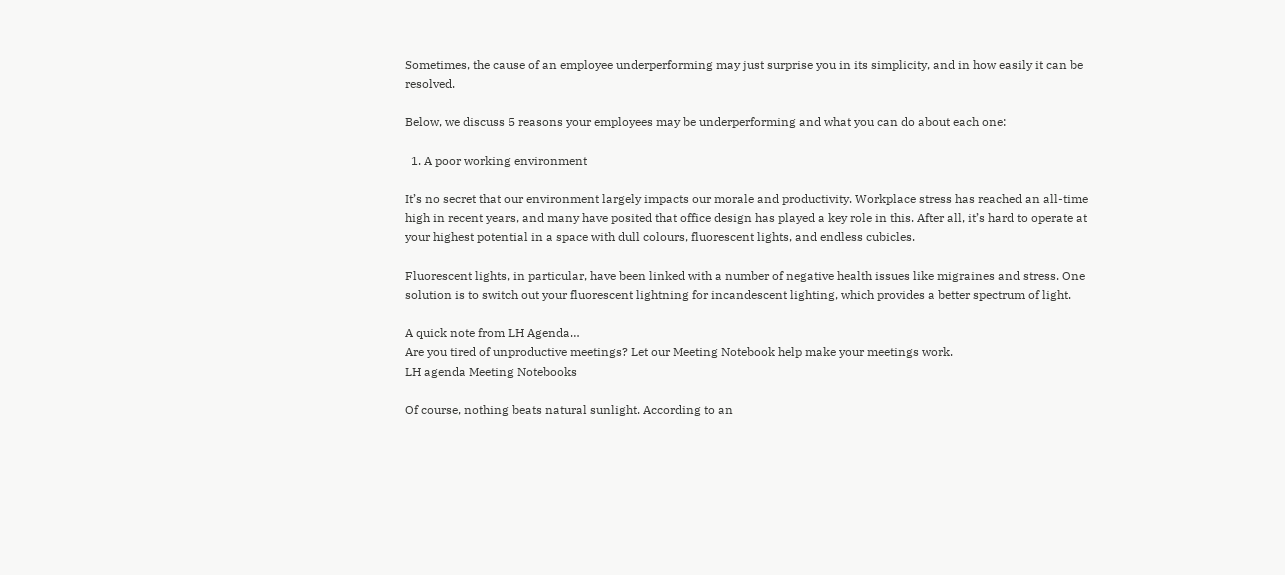Sometimes, the cause of an employee underperforming may just surprise you in its simplicity, and in how easily it can be resolved.

Below, we discuss 5 reasons your employees may be underperforming and what you can do about each one:

  1. A poor working environment

It’s no secret that our environment largely impacts our morale and productivity. Workplace stress has reached an all-time high in recent years, and many have posited that office design has played a key role in this. After all, it’s hard to operate at your highest potential in a space with dull colours, fluorescent lights, and endless cubicles.

Fluorescent lights, in particular, have been linked with a number of negative health issues like migraines and stress. One solution is to switch out your fluorescent lightning for incandescent lighting, which provides a better spectrum of light.

A quick note from LH Agenda…
Are you tired of unproductive meetings? Let our Meeting Notebook help make your meetings work.
LH agenda Meeting Notebooks

Of course, nothing beats natural sunlight. According to an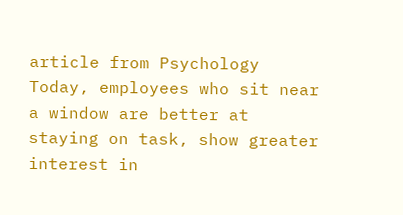article from Psychology Today, employees who sit near a window are better at staying on task, show greater interest in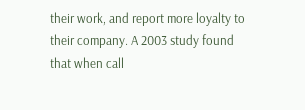their work, and report more loyalty to their company. A 2003 study found that when call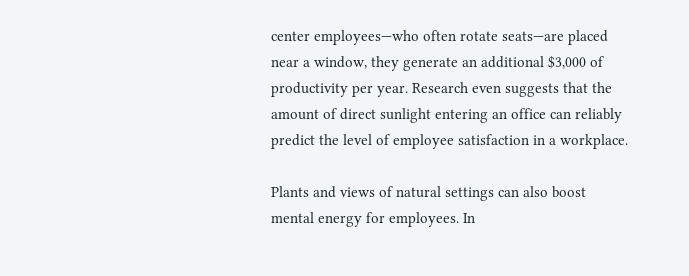center employees—who often rotate seats—are placed near a window, they generate an additional $3,000 of productivity per year. Research even suggests that the amount of direct sunlight entering an office can reliably predict the level of employee satisfaction in a workplace.

Plants and views of natural settings can also boost mental energy for employees. In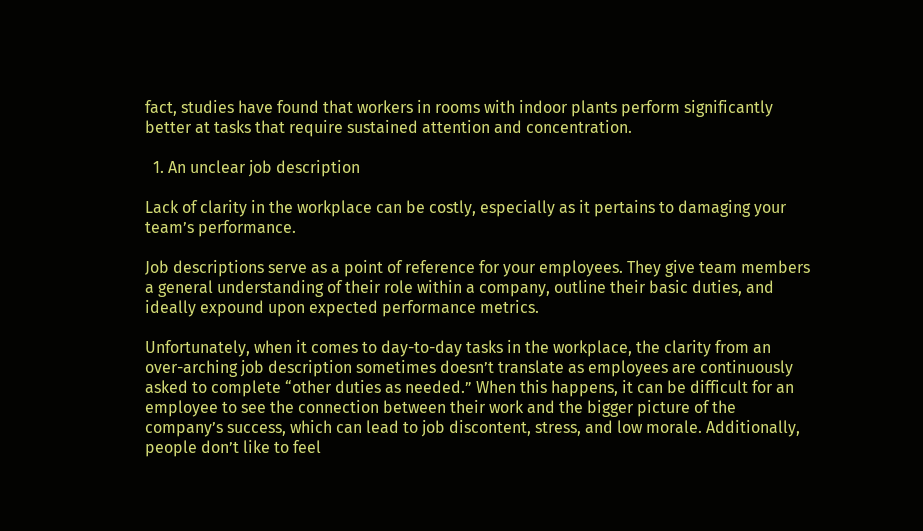fact, studies have found that workers in rooms with indoor plants perform significantly better at tasks that require sustained attention and concentration.

  1. An unclear job description

Lack of clarity in the workplace can be costly, especially as it pertains to damaging your team’s performance.

Job descriptions serve as a point of reference for your employees. They give team members a general understanding of their role within a company, outline their basic duties, and ideally expound upon expected performance metrics.

Unfortunately, when it comes to day-to-day tasks in the workplace, the clarity from an over-arching job description sometimes doesn’t translate as employees are continuously asked to complete “other duties as needed.” When this happens, it can be difficult for an employee to see the connection between their work and the bigger picture of the company’s success, which can lead to job discontent, stress, and low morale. Additionally, people don’t like to feel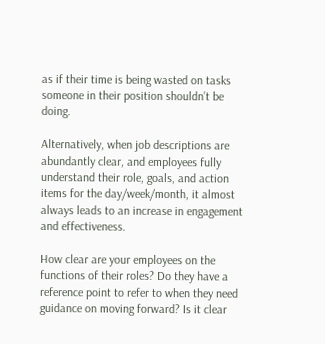as if their time is being wasted on tasks someone in their position shouldn’t be doing.

Alternatively, when job descriptions are abundantly clear, and employees fully understand their role, goals, and action items for the day/week/month, it almost always leads to an increase in engagement and effectiveness.

How clear are your employees on the functions of their roles? Do they have a reference point to refer to when they need guidance on moving forward? Is it clear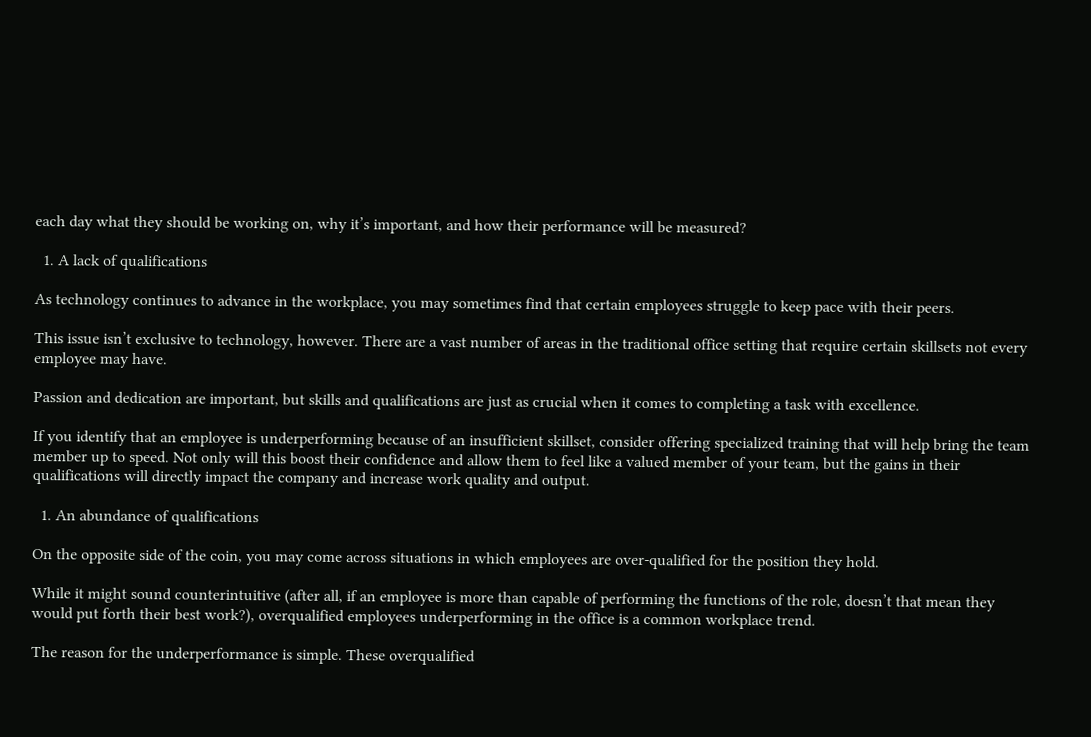each day what they should be working on, why it’s important, and how their performance will be measured?

  1. A lack of qualifications

As technology continues to advance in the workplace, you may sometimes find that certain employees struggle to keep pace with their peers.

This issue isn’t exclusive to technology, however. There are a vast number of areas in the traditional office setting that require certain skillsets not every employee may have.

Passion and dedication are important, but skills and qualifications are just as crucial when it comes to completing a task with excellence.

If you identify that an employee is underperforming because of an insufficient skillset, consider offering specialized training that will help bring the team member up to speed. Not only will this boost their confidence and allow them to feel like a valued member of your team, but the gains in their qualifications will directly impact the company and increase work quality and output.

  1. An abundance of qualifications

On the opposite side of the coin, you may come across situations in which employees are over-qualified for the position they hold.

While it might sound counterintuitive (after all, if an employee is more than capable of performing the functions of the role, doesn’t that mean they would put forth their best work?), overqualified employees underperforming in the office is a common workplace trend.

The reason for the underperformance is simple. These overqualified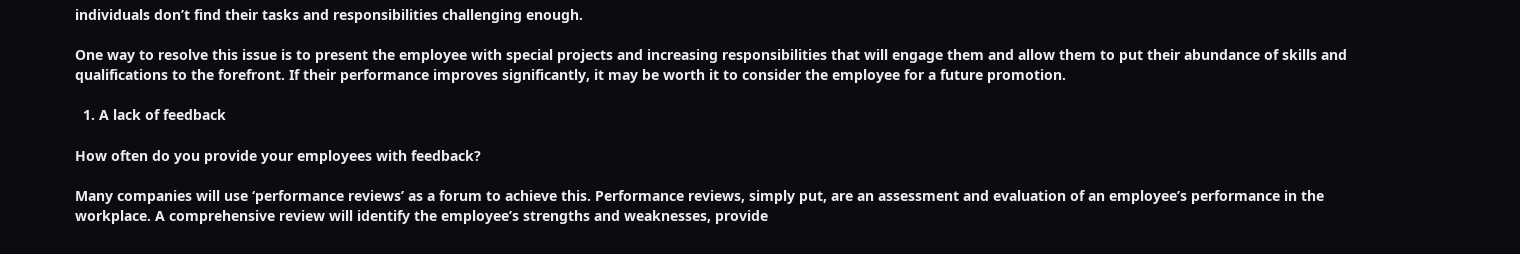individuals don’t find their tasks and responsibilities challenging enough.

One way to resolve this issue is to present the employee with special projects and increasing responsibilities that will engage them and allow them to put their abundance of skills and qualifications to the forefront. If their performance improves significantly, it may be worth it to consider the employee for a future promotion.

  1. A lack of feedback

How often do you provide your employees with feedback?

Many companies will use ‘performance reviews’ as a forum to achieve this. Performance reviews, simply put, are an assessment and evaluation of an employee’s performance in the workplace. A comprehensive review will identify the employee’s strengths and weaknesses, provide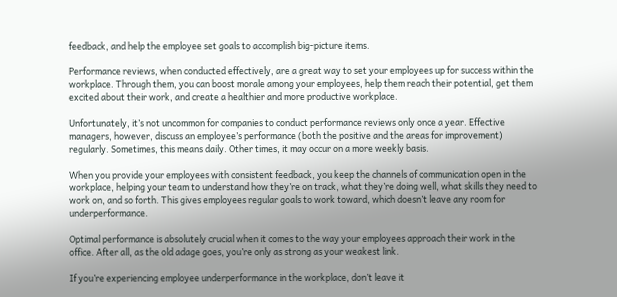feedback, and help the employee set goals to accomplish big-picture items.

Performance reviews, when conducted effectively, are a great way to set your employees up for success within the workplace. Through them, you can boost morale among your employees, help them reach their potential, get them excited about their work, and create a healthier and more productive workplace.

Unfortunately, it’s not uncommon for companies to conduct performance reviews only once a year. Effective managers, however, discuss an employee’s performance (both the positive and the areas for improvement) regularly. Sometimes, this means daily. Other times, it may occur on a more weekly basis.

When you provide your employees with consistent feedback, you keep the channels of communication open in the workplace, helping your team to understand how they’re on track, what they’re doing well, what skills they need to work on, and so forth. This gives employees regular goals to work toward, which doesn’t leave any room for underperformance.

Optimal performance is absolutely crucial when it comes to the way your employees approach their work in the office. After all, as the old adage goes, you’re only as strong as your weakest link.

If you’re experiencing employee underperformance in the workplace, don’t leave it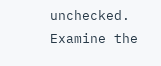unchecked. Examine the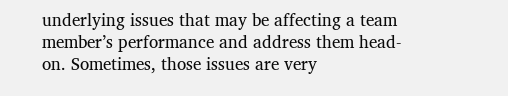underlying issues that may be affecting a team member’s performance and address them head-on. Sometimes, those issues are very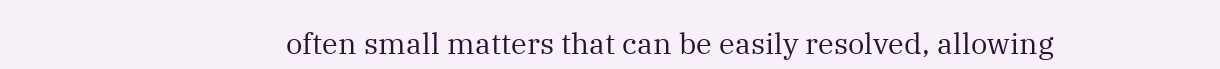often small matters that can be easily resolved, allowing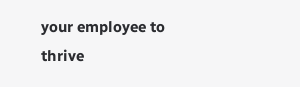your employee to thrive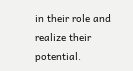in their role and realize their potential.